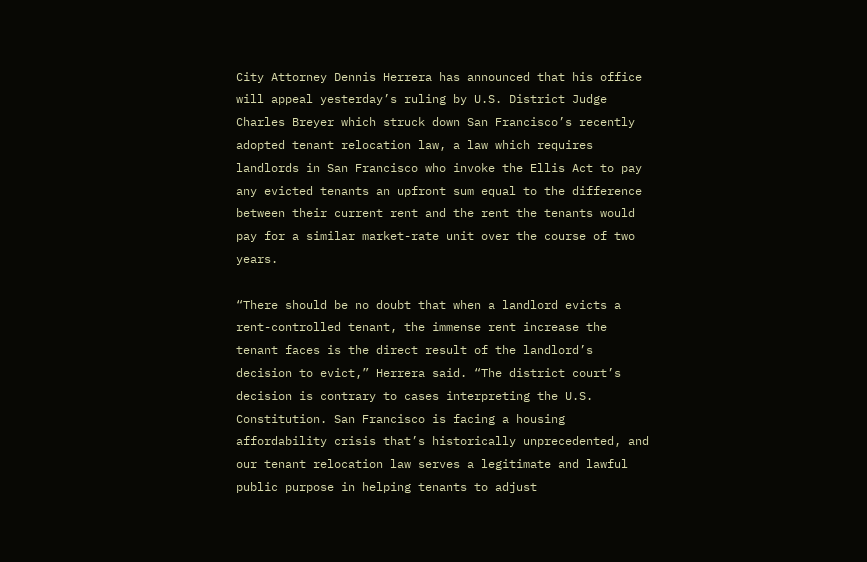City Attorney Dennis Herrera has announced that his office will appeal yesterday’s ruling by U.S. District Judge Charles Breyer which struck down San Francisco’s recently adopted tenant relocation law, a law which requires landlords in San Francisco who invoke the Ellis Act to pay any evicted tenants an upfront sum equal to the difference between their current rent and the rent the tenants would pay for a similar market-rate unit over the course of two years.

“There should be no doubt that when a landlord evicts a rent-controlled tenant, the immense rent increase the tenant faces is the direct result of the landlord’s decision to evict,” Herrera said. “The district court’s decision is contrary to cases interpreting the U.S. Constitution. San Francisco is facing a housing affordability crisis that’s historically unprecedented, and our tenant relocation law serves a legitimate and lawful public purpose in helping tenants to adjust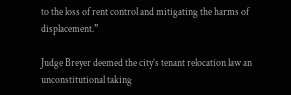to the loss of rent control and mitigating the harms of displacement.”

Judge Breyer deemed the city’s tenant relocation law an unconstitutional taking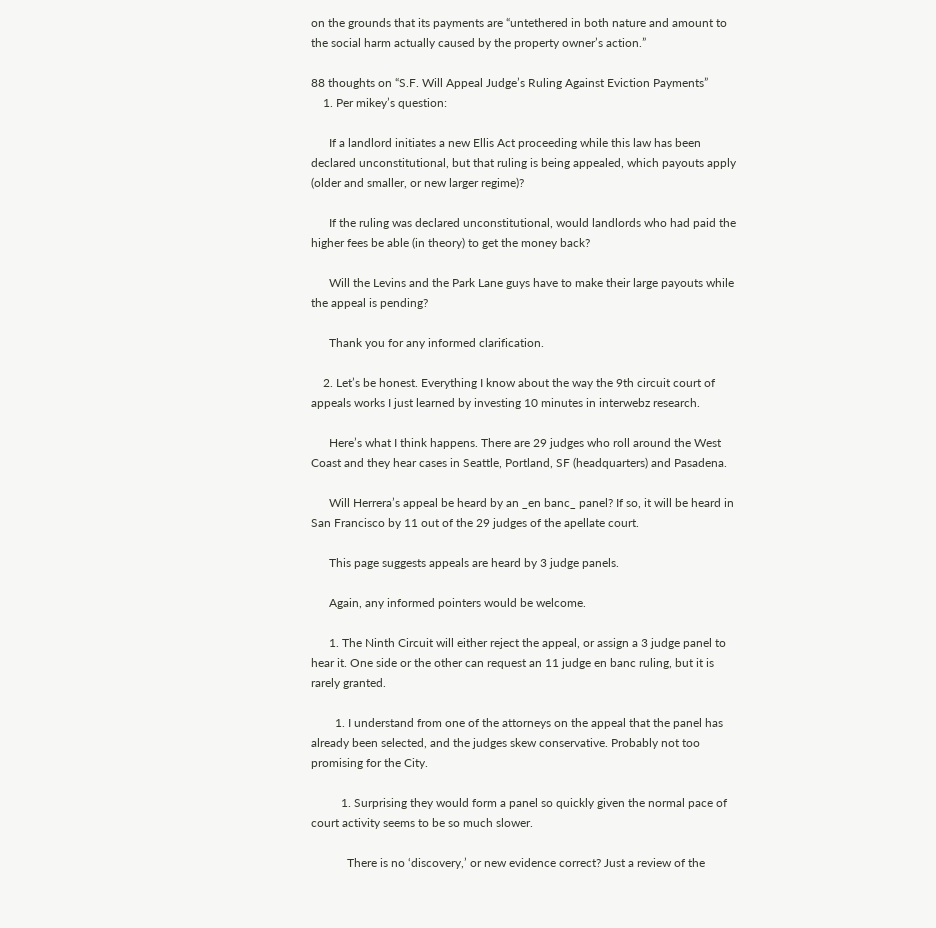on the grounds that its payments are “untethered in both nature and amount to the social harm actually caused by the property owner’s action.”

88 thoughts on “S.F. Will Appeal Judge’s Ruling Against Eviction Payments”
    1. Per mikey’s question:

      If a landlord initiates a new Ellis Act proceeding while this law has been declared unconstitutional, but that ruling is being appealed, which payouts apply (older and smaller, or new larger regime)?

      If the ruling was declared unconstitutional, would landlords who had paid the higher fees be able (in theory) to get the money back?

      Will the Levins and the Park Lane guys have to make their large payouts while the appeal is pending?

      Thank you for any informed clarification.

    2. Let’s be honest. Everything I know about the way the 9th circuit court of appeals works I just learned by investing 10 minutes in interwebz research.

      Here’s what I think happens. There are 29 judges who roll around the West Coast and they hear cases in Seattle, Portland, SF (headquarters) and Pasadena.

      Will Herrera’s appeal be heard by an _en banc_ panel? If so, it will be heard in San Francisco by 11 out of the 29 judges of the apellate court.

      This page suggests appeals are heard by 3 judge panels.

      Again, any informed pointers would be welcome.

      1. The Ninth Circuit will either reject the appeal, or assign a 3 judge panel to hear it. One side or the other can request an 11 judge en banc ruling, but it is rarely granted.

        1. I understand from one of the attorneys on the appeal that the panel has already been selected, and the judges skew conservative. Probably not too promising for the City.

          1. Surprising they would form a panel so quickly given the normal pace of court activity seems to be so much slower.

            There is no ‘discovery,’ or new evidence correct? Just a review of the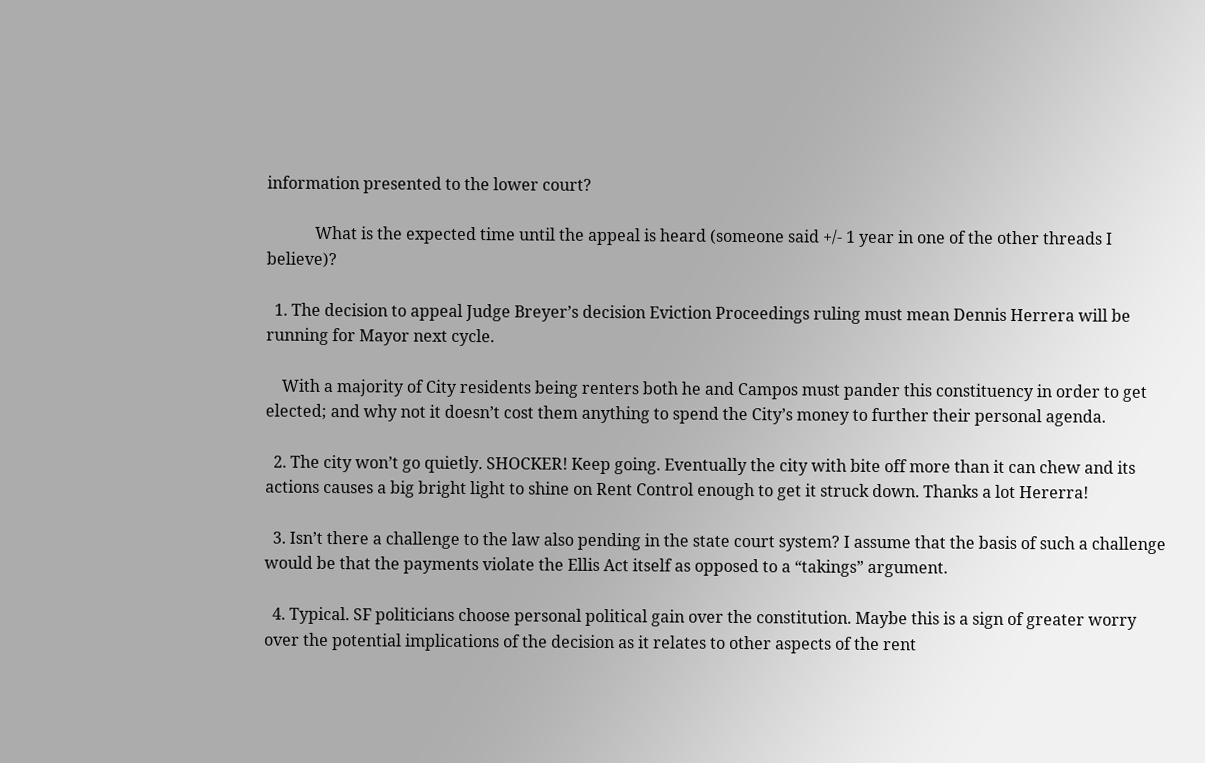information presented to the lower court?

            What is the expected time until the appeal is heard (someone said +/- 1 year in one of the other threads I believe)?

  1. The decision to appeal Judge Breyer’s decision Eviction Proceedings ruling must mean Dennis Herrera will be running for Mayor next cycle.

    With a majority of City residents being renters both he and Campos must pander this constituency in order to get elected; and why not it doesn’t cost them anything to spend the City’s money to further their personal agenda.

  2. The city won’t go quietly. SHOCKER! Keep going. Eventually the city with bite off more than it can chew and its actions causes a big bright light to shine on Rent Control enough to get it struck down. Thanks a lot Hererra!

  3. Isn’t there a challenge to the law also pending in the state court system? I assume that the basis of such a challenge would be that the payments violate the Ellis Act itself as opposed to a “takings” argument.

  4. Typical. SF politicians choose personal political gain over the constitution. Maybe this is a sign of greater worry over the potential implications of the decision as it relates to other aspects of the rent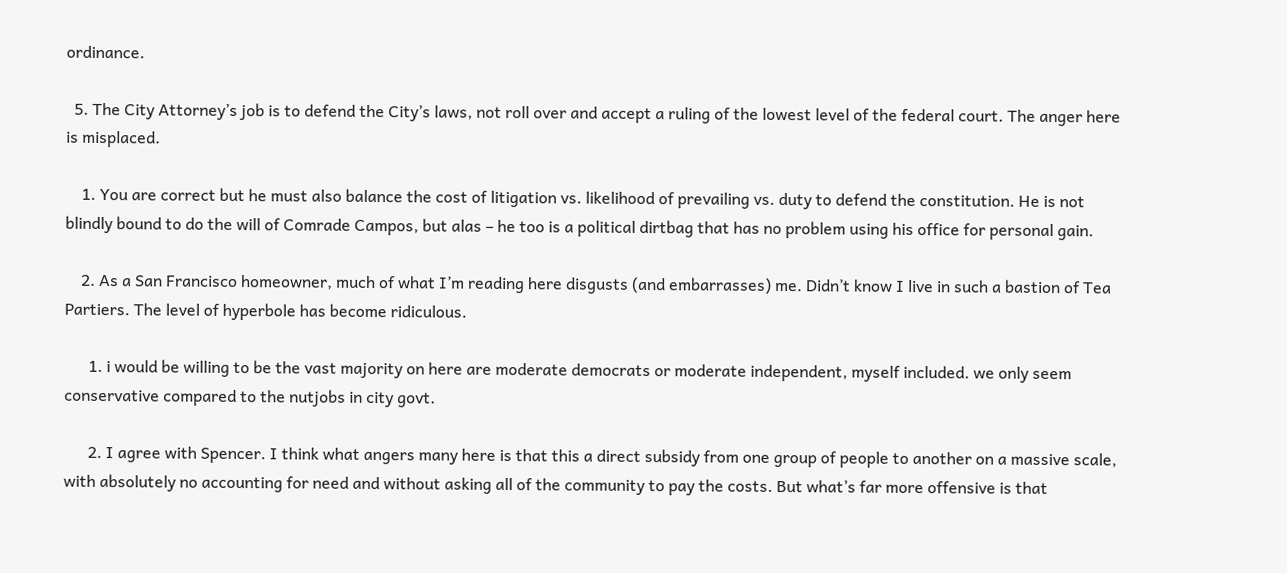ordinance.

  5. The City Attorney’s job is to defend the City’s laws, not roll over and accept a ruling of the lowest level of the federal court. The anger here is misplaced.

    1. You are correct but he must also balance the cost of litigation vs. likelihood of prevailing vs. duty to defend the constitution. He is not blindly bound to do the will of Comrade Campos, but alas – he too is a political dirtbag that has no problem using his office for personal gain.

    2. As a San Francisco homeowner, much of what I’m reading here disgusts (and embarrasses) me. Didn’t know I live in such a bastion of Tea Partiers. The level of hyperbole has become ridiculous.

      1. i would be willing to be the vast majority on here are moderate democrats or moderate independent, myself included. we only seem conservative compared to the nutjobs in city govt.

      2. I agree with Spencer. I think what angers many here is that this a direct subsidy from one group of people to another on a massive scale, with absolutely no accounting for need and without asking all of the community to pay the costs. But what’s far more offensive is that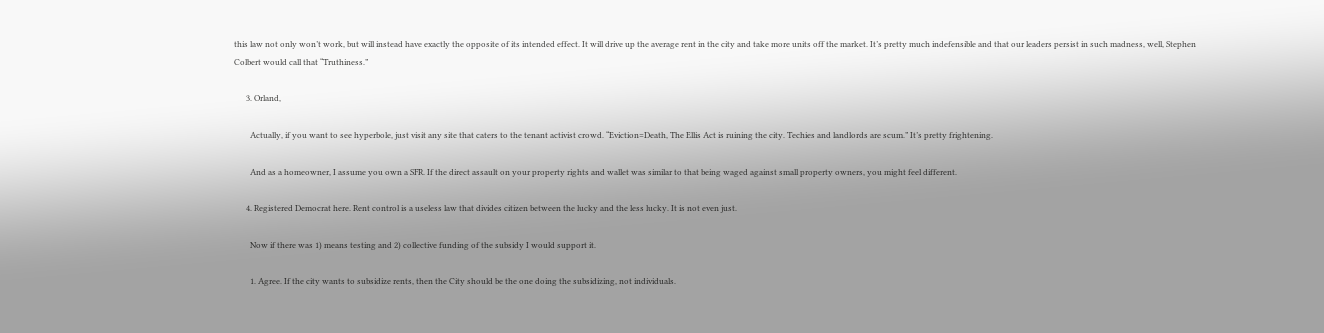this law not only won’t work, but will instead have exactly the opposite of its intended effect. It will drive up the average rent in the city and take more units off the market. It’s pretty much indefensible and that our leaders persist in such madness, well, Stephen Colbert would call that “Truthiness.”

      3. Orland,

        Actually, if you want to see hyperbole, just visit any site that caters to the tenant activist crowd. “Eviction=Death, The Ellis Act is ruining the city. Techies and landlords are scum.” It’s pretty frightening.

        And as a homeowner, I assume you own a SFR. If the direct assault on your property rights and wallet was similar to that being waged against small property owners, you might feel different.

      4. Registered Democrat here. Rent control is a useless law that divides citizen between the lucky and the less lucky. It is not even just.

        Now if there was 1) means testing and 2) collective funding of the subsidy I would support it.

        1. Agree. If the city wants to subsidize rents, then the City should be the one doing the subsidizing, not individuals.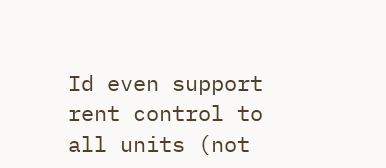Id even support rent control to all units (not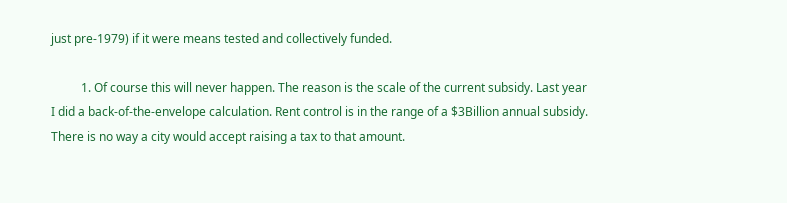just pre-1979) if it were means tested and collectively funded.

          1. Of course this will never happen. The reason is the scale of the current subsidy. Last year I did a back-of-the-envelope calculation. Rent control is in the range of a $3Billion annual subsidy. There is no way a city would accept raising a tax to that amount.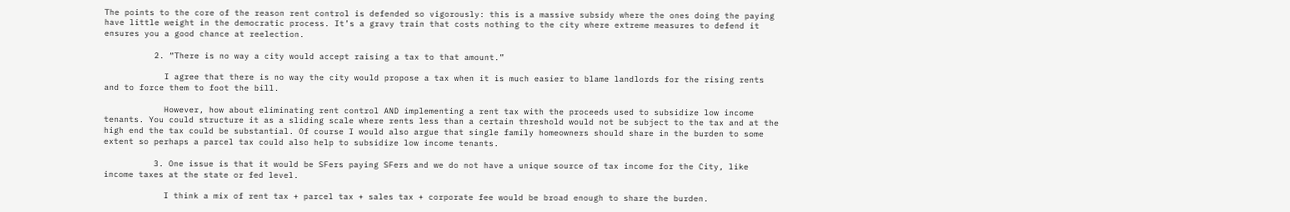The points to the core of the reason rent control is defended so vigorously: this is a massive subsidy where the ones doing the paying have little weight in the democratic process. It’s a gravy train that costs nothing to the city where extreme measures to defend it ensures you a good chance at reelection.

          2. “There is no way a city would accept raising a tax to that amount.”

            I agree that there is no way the city would propose a tax when it is much easier to blame landlords for the rising rents and to force them to foot the bill.

            However, how about eliminating rent control AND implementing a rent tax with the proceeds used to subsidize low income tenants. You could structure it as a sliding scale where rents less than a certain threshold would not be subject to the tax and at the high end the tax could be substantial. Of course I would also argue that single family homeowners should share in the burden to some extent so perhaps a parcel tax could also help to subsidize low income tenants.

          3. One issue is that it would be SFers paying SFers and we do not have a unique source of tax income for the City, like income taxes at the state or fed level.

            I think a mix of rent tax + parcel tax + sales tax + corporate fee would be broad enough to share the burden.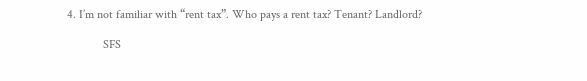4. I’m not familiar with “rent tax”. Who pays a rent tax? Tenant? Landlord?

            SFS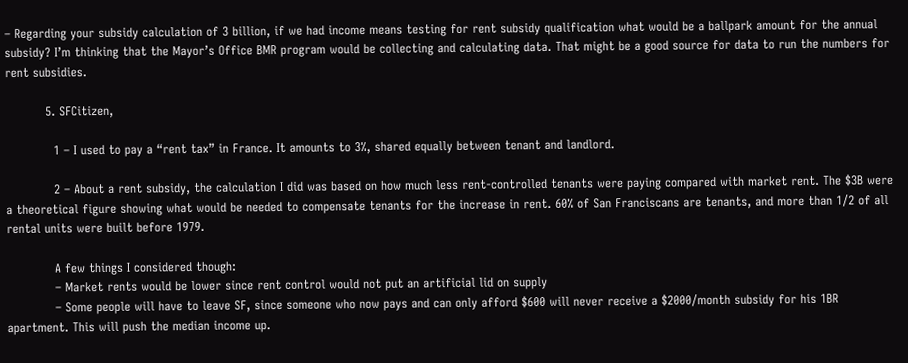– Regarding your subsidy calculation of 3 billion, if we had income means testing for rent subsidy qualification what would be a ballpark amount for the annual subsidy? I’m thinking that the Mayor’s Office BMR program would be collecting and calculating data. That might be a good source for data to run the numbers for rent subsidies.

          5. SFCitizen,

            1 – I used to pay a “rent tax” in France. It amounts to 3%, shared equally between tenant and landlord.

            2 – About a rent subsidy, the calculation I did was based on how much less rent-controlled tenants were paying compared with market rent. The $3B were a theoretical figure showing what would be needed to compensate tenants for the increase in rent. 60% of San Franciscans are tenants, and more than 1/2 of all rental units were built before 1979.

            A few things I considered though:
            – Market rents would be lower since rent control would not put an artificial lid on supply
            – Some people will have to leave SF, since someone who now pays and can only afford $600 will never receive a $2000/month subsidy for his 1BR apartment. This will push the median income up.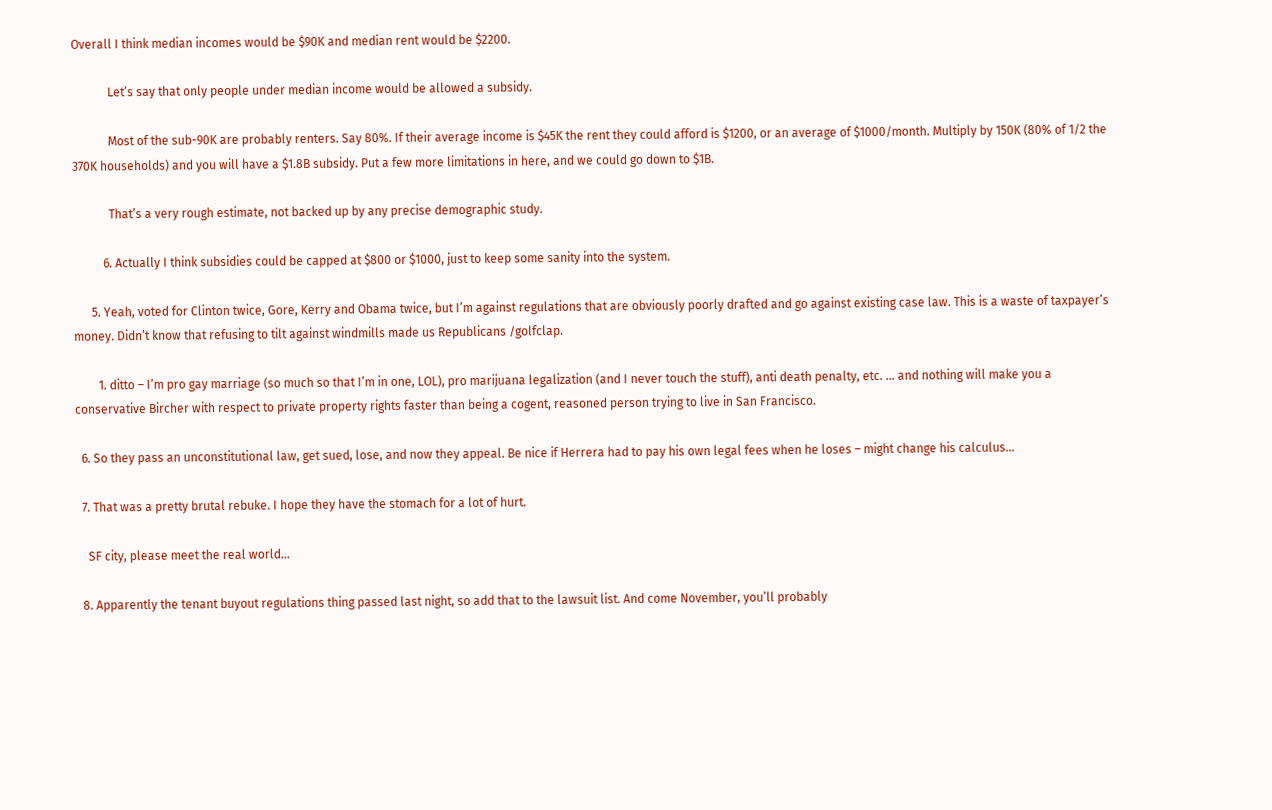Overall I think median incomes would be $90K and median rent would be $2200.

            Let’s say that only people under median income would be allowed a subsidy.

            Most of the sub-90K are probably renters. Say 80%. If their average income is $45K the rent they could afford is $1200, or an average of $1000/month. Multiply by 150K (80% of 1/2 the 370K households) and you will have a $1.8B subsidy. Put a few more limitations in here, and we could go down to $1B.

            That’s a very rough estimate, not backed up by any precise demographic study.

          6. Actually I think subsidies could be capped at $800 or $1000, just to keep some sanity into the system.

      5. Yeah, voted for Clinton twice, Gore, Kerry and Obama twice, but I’m against regulations that are obviously poorly drafted and go against existing case law. This is a waste of taxpayer’s money. Didn’t know that refusing to tilt against windmills made us Republicans /golfclap.

        1. ditto – I’m pro gay marriage (so much so that I’m in one, LOL), pro marijuana legalization (and I never touch the stuff), anti death penalty, etc. … and nothing will make you a conservative Bircher with respect to private property rights faster than being a cogent, reasoned person trying to live in San Francisco.

  6. So they pass an unconstitutional law, get sued, lose, and now they appeal. Be nice if Herrera had to pay his own legal fees when he loses – might change his calculus…

  7. That was a pretty brutal rebuke. I hope they have the stomach for a lot of hurt.

    SF city, please meet the real world…

  8. Apparently the tenant buyout regulations thing passed last night, so add that to the lawsuit list. And come November, you’ll probably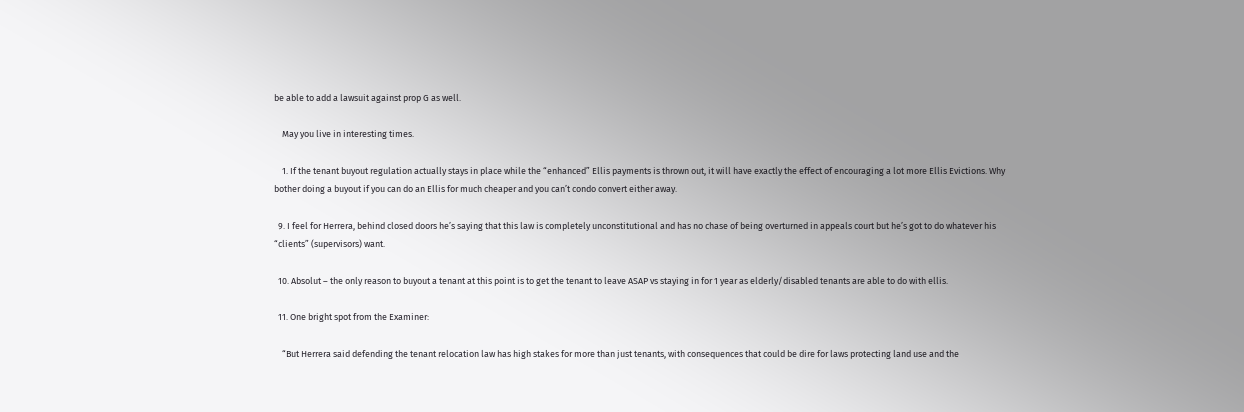be able to add a lawsuit against prop G as well.

    May you live in interesting times.

    1. If the tenant buyout regulation actually stays in place while the “enhanced” Ellis payments is thrown out, it will have exactly the effect of encouraging a lot more Ellis Evictions. Why bother doing a buyout if you can do an Ellis for much cheaper and you can’t condo convert either away.

  9. I feel for Herrera, behind closed doors he’s saying that this law is completely unconstitutional and has no chase of being overturned in appeals court but he’s got to do whatever his “clients” (supervisors) want.

  10. Absolut – the only reason to buyout a tenant at this point is to get the tenant to leave ASAP vs staying in for 1 year as elderly/disabled tenants are able to do with ellis.

  11. One bright spot from the Examiner:

    “But Herrera said defending the tenant relocation law has high stakes for more than just tenants, with consequences that could be dire for laws protecting land use and the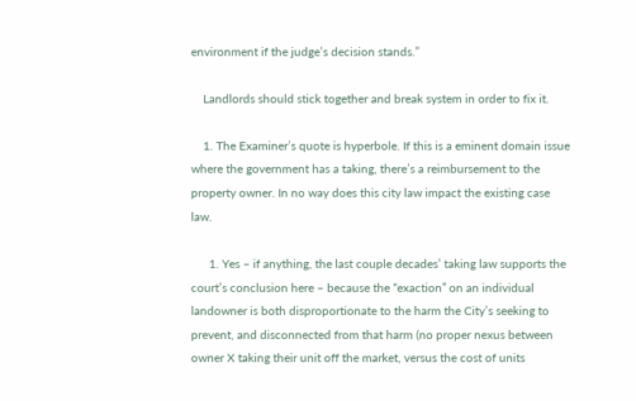environment if the judge’s decision stands.”

    Landlords should stick together and break system in order to fix it.

    1. The Examiner’s quote is hyperbole. If this is a eminent domain issue where the government has a taking, there’s a reimbursement to the property owner. In no way does this city law impact the existing case law.

      1. Yes – if anything, the last couple decades’ taking law supports the court’s conclusion here – because the “exaction” on an individual landowner is both disproportionate to the harm the City’s seeking to prevent, and disconnected from that harm (no proper nexus between owner X taking their unit off the market, versus the cost of units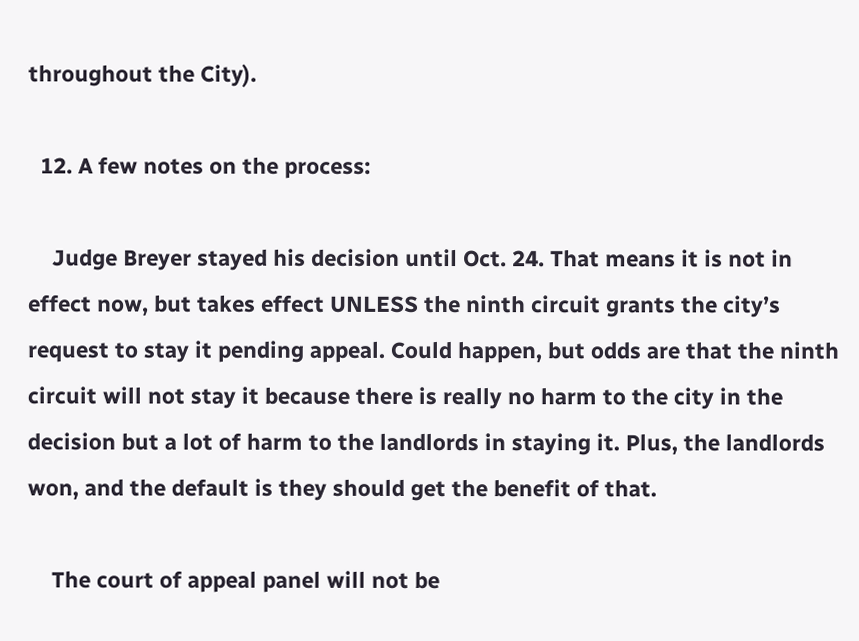throughout the City).

  12. A few notes on the process:

    Judge Breyer stayed his decision until Oct. 24. That means it is not in effect now, but takes effect UNLESS the ninth circuit grants the city’s request to stay it pending appeal. Could happen, but odds are that the ninth circuit will not stay it because there is really no harm to the city in the decision but a lot of harm to the landlords in staying it. Plus, the landlords won, and the default is they should get the benefit of that.

    The court of appeal panel will not be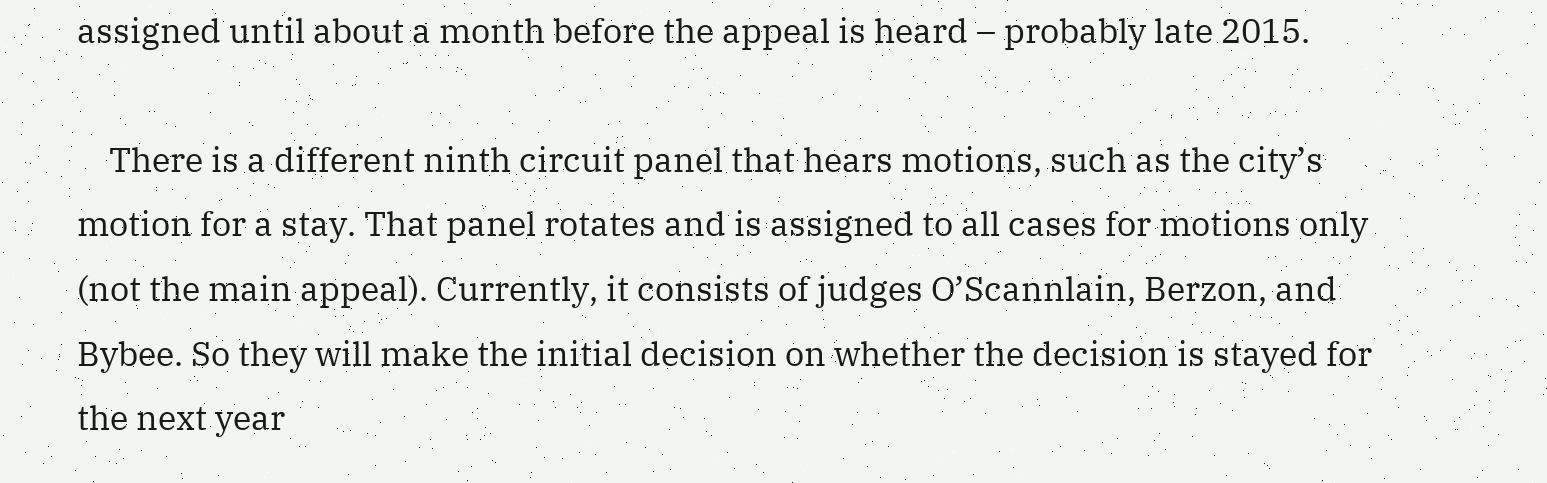assigned until about a month before the appeal is heard – probably late 2015.

    There is a different ninth circuit panel that hears motions, such as the city’s motion for a stay. That panel rotates and is assigned to all cases for motions only (not the main appeal). Currently, it consists of judges O’Scannlain, Berzon, and Bybee. So they will make the initial decision on whether the decision is stayed for the next year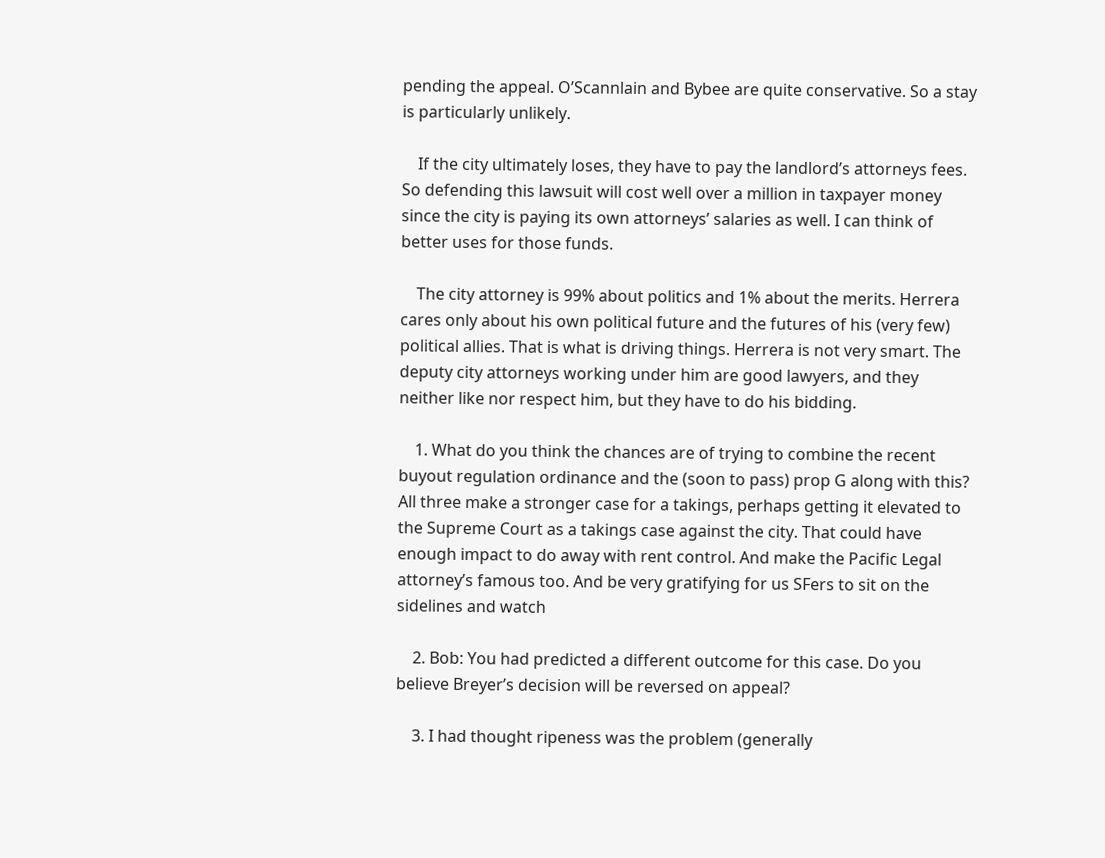pending the appeal. O’Scannlain and Bybee are quite conservative. So a stay is particularly unlikely.

    If the city ultimately loses, they have to pay the landlord’s attorneys fees. So defending this lawsuit will cost well over a million in taxpayer money since the city is paying its own attorneys’ salaries as well. I can think of better uses for those funds.

    The city attorney is 99% about politics and 1% about the merits. Herrera cares only about his own political future and the futures of his (very few) political allies. That is what is driving things. Herrera is not very smart. The deputy city attorneys working under him are good lawyers, and they neither like nor respect him, but they have to do his bidding.

    1. What do you think the chances are of trying to combine the recent buyout regulation ordinance and the (soon to pass) prop G along with this? All three make a stronger case for a takings, perhaps getting it elevated to the Supreme Court as a takings case against the city. That could have enough impact to do away with rent control. And make the Pacific Legal attorney’s famous too. And be very gratifying for us SFers to sit on the sidelines and watch

    2. Bob: You had predicted a different outcome for this case. Do you believe Breyer’s decision will be reversed on appeal?

    3. I had thought ripeness was the problem (generally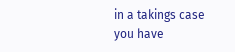in a takings case you have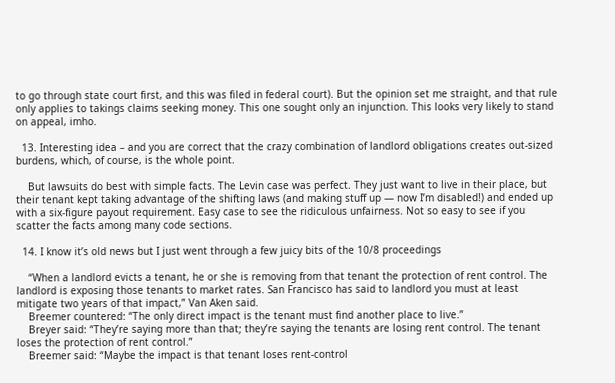to go through state court first, and this was filed in federal court). But the opinion set me straight, and that rule only applies to takings claims seeking money. This one sought only an injunction. This looks very likely to stand on appeal, imho.

  13. Interesting idea – and you are correct that the crazy combination of landlord obligations creates out-sized burdens, which, of course, is the whole point.

    But lawsuits do best with simple facts. The Levin case was perfect. They just want to live in their place, but their tenant kept taking advantage of the shifting laws (and making stuff up — now I’m disabled!) and ended up with a six-figure payout requirement. Easy case to see the ridiculous unfairness. Not so easy to see if you scatter the facts among many code sections.

  14. I know it’s old news but I just went through a few juicy bits of the 10/8 proceedings

    “When a landlord evicts a tenant, he or she is removing from that tenant the protection of rent control. The landlord is exposing those tenants to market rates. San Francisco has said to landlord you must at least mitigate two years of that impact,” Van Aken said.
    Breemer countered: “The only direct impact is the tenant must find another place to live.”
    Breyer said: “They’re saying more than that; they’re saying the tenants are losing rent control. The tenant loses the protection of rent control.”
    Breemer said: “Maybe the impact is that tenant loses rent-control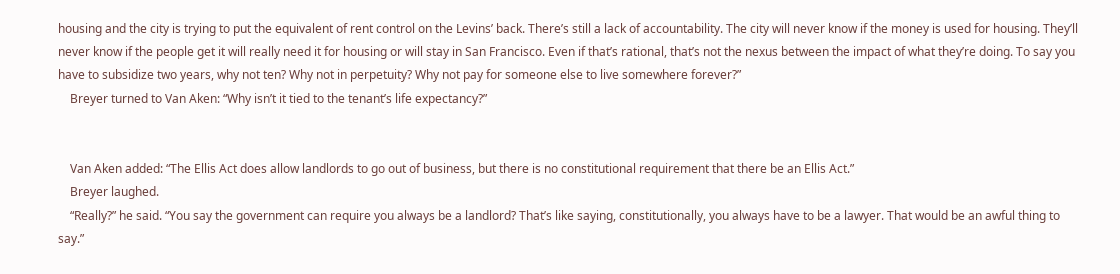housing and the city is trying to put the equivalent of rent control on the Levins’ back. There’s still a lack of accountability. The city will never know if the money is used for housing. They’ll never know if the people get it will really need it for housing or will stay in San Francisco. Even if that’s rational, that’s not the nexus between the impact of what they’re doing. To say you have to subsidize two years, why not ten? Why not in perpetuity? Why not pay for someone else to live somewhere forever?”
    Breyer turned to Van Aken: “Why isn’t it tied to the tenant’s life expectancy?”


    Van Aken added: “The Ellis Act does allow landlords to go out of business, but there is no constitutional requirement that there be an Ellis Act.”
    Breyer laughed.
    “Really?” he said. “You say the government can require you always be a landlord? That’s like saying, constitutionally, you always have to be a lawyer. That would be an awful thing to say.”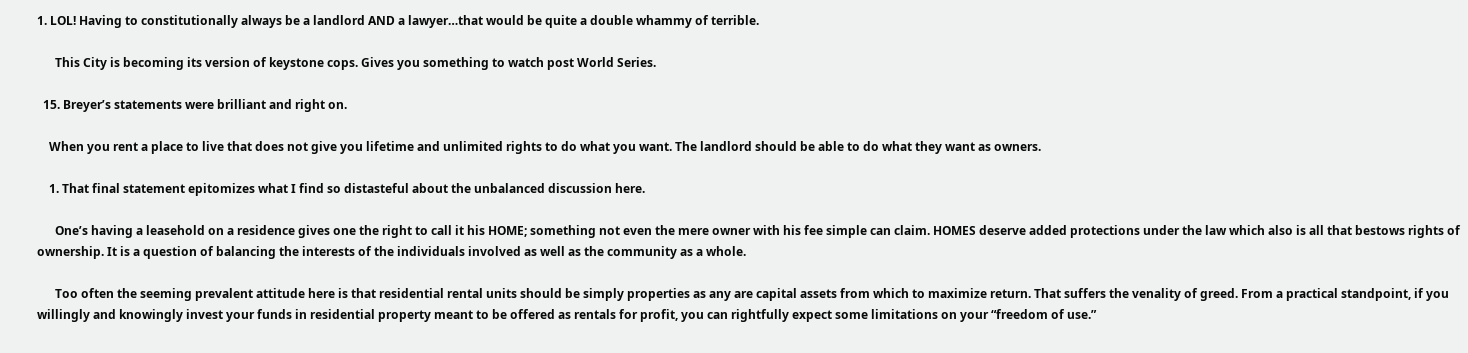1. LOL! Having to constitutionally always be a landlord AND a lawyer…that would be quite a double whammy of terrible.

      This City is becoming its version of keystone cops. Gives you something to watch post World Series.

  15. Breyer’s statements were brilliant and right on.

    When you rent a place to live that does not give you lifetime and unlimited rights to do what you want. The landlord should be able to do what they want as owners.

    1. That final statement epitomizes what I find so distasteful about the unbalanced discussion here.

      One’s having a leasehold on a residence gives one the right to call it his HOME; something not even the mere owner with his fee simple can claim. HOMES deserve added protections under the law which also is all that bestows rights of ownership. It is a question of balancing the interests of the individuals involved as well as the community as a whole.

      Too often the seeming prevalent attitude here is that residential rental units should be simply properties as any are capital assets from which to maximize return. That suffers the venality of greed. From a practical standpoint, if you willingly and knowingly invest your funds in residential property meant to be offered as rentals for profit, you can rightfully expect some limitations on your “freedom of use.”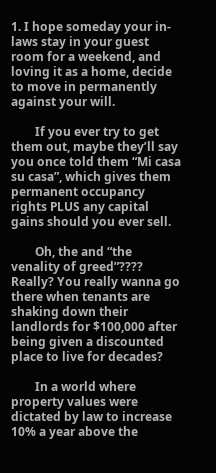1. I hope someday your in-laws stay in your guest room for a weekend, and loving it as a home, decide to move in permanently against your will.

        If you ever try to get them out, maybe they’ll say you once told them “Mi casa su casa”, which gives them permanent occupancy rights PLUS any capital gains should you ever sell.

        Oh, the and “the venality of greed”???? Really? You really wanna go there when tenants are shaking down their landlords for $100,000 after being given a discounted place to live for decades?

        In a world where property values were dictated by law to increase 10% a year above the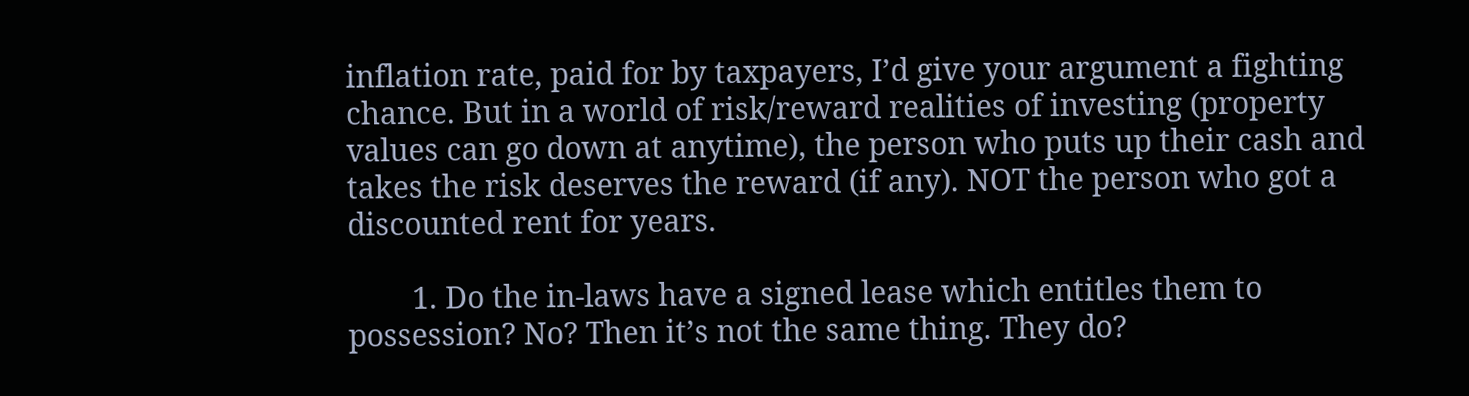inflation rate, paid for by taxpayers, I’d give your argument a fighting chance. But in a world of risk/reward realities of investing (property values can go down at anytime), the person who puts up their cash and takes the risk deserves the reward (if any). NOT the person who got a discounted rent for years.

        1. Do the in-laws have a signed lease which entitles them to possession? No? Then it’s not the same thing. They do?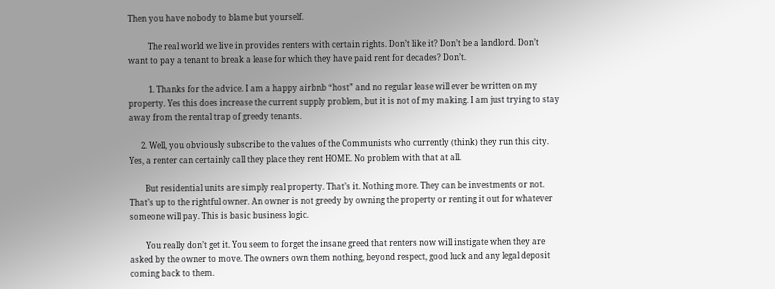Then you have nobody to blame but yourself.

          The real world we live in provides renters with certain rights. Don’t like it? Don’t be a landlord. Don’t want to pay a tenant to break a lease for which they have paid rent for decades? Don’t.

          1. Thanks for the advice. I am a happy airbnb “host” and no regular lease will ever be written on my property. Yes this does increase the current supply problem, but it is not of my making. I am just trying to stay away from the rental trap of greedy tenants.

      2. Well, you obviously subscribe to the values of the Communists who currently (think) they run this city. Yes, a renter can certainly call they place they rent HOME. No problem with that at all.

        But residential units are simply real property. That’s it. Nothing more. They can be investments or not. That’s up to the rightful owner. An owner is not greedy by owning the property or renting it out for whatever someone will pay. This is basic business logic.

        You really don’t get it. You seem to forget the insane greed that renters now will instigate when they are asked by the owner to move. The owners own them nothing, beyond respect, good luck and any legal deposit coming back to them.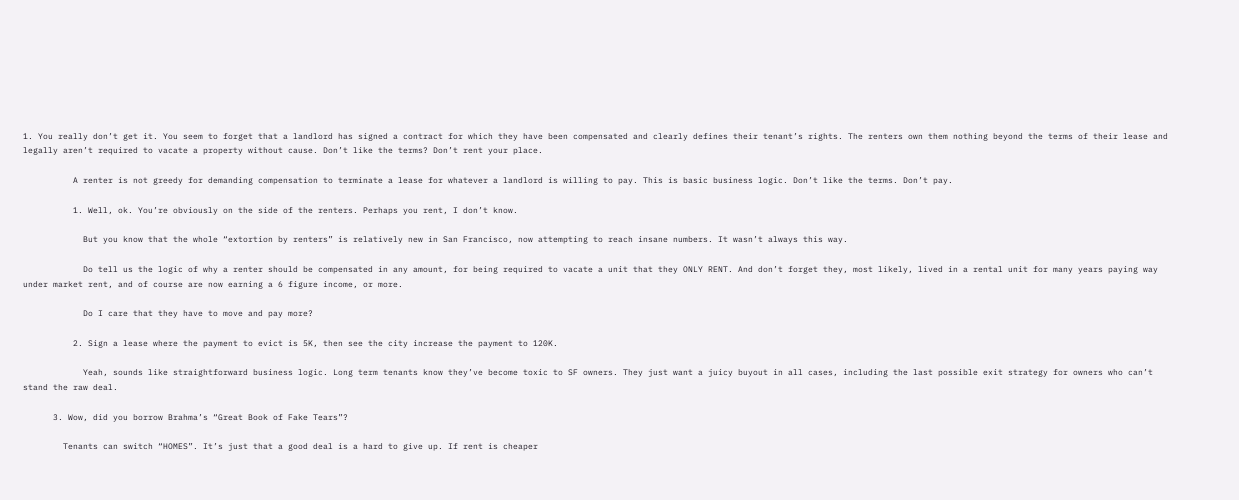1. You really don’t get it. You seem to forget that a landlord has signed a contract for which they have been compensated and clearly defines their tenant’s rights. The renters own them nothing beyond the terms of their lease and legally aren’t required to vacate a property without cause. Don’t like the terms? Don’t rent your place.

          A renter is not greedy for demanding compensation to terminate a lease for whatever a landlord is willing to pay. This is basic business logic. Don’t like the terms. Don’t pay.

          1. Well, ok. You’re obviously on the side of the renters. Perhaps you rent, I don’t know.

            But you know that the whole “extortion by renters” is relatively new in San Francisco, now attempting to reach insane numbers. It wasn’t always this way.

            Do tell us the logic of why a renter should be compensated in any amount, for being required to vacate a unit that they ONLY RENT. And don’t forget they, most likely, lived in a rental unit for many years paying way under market rent, and of course are now earning a 6 figure income, or more.

            Do I care that they have to move and pay more?

          2. Sign a lease where the payment to evict is 5K, then see the city increase the payment to 120K.

            Yeah, sounds like straightforward business logic. Long term tenants know they’ve become toxic to SF owners. They just want a juicy buyout in all cases, including the last possible exit strategy for owners who can’t stand the raw deal.

      3. Wow, did you borrow Brahma’s “Great Book of Fake Tears”?

        Tenants can switch “HOMES”. It’s just that a good deal is a hard to give up. If rent is cheaper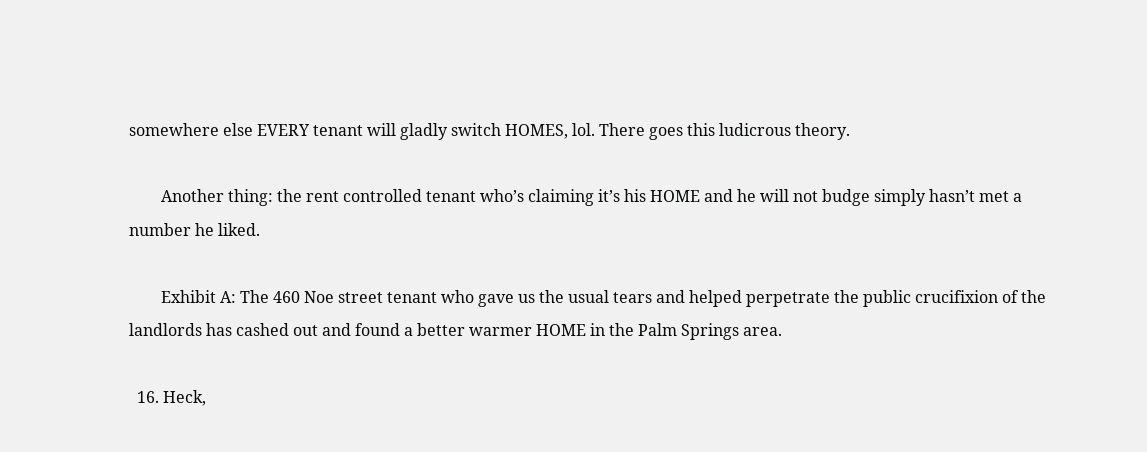somewhere else EVERY tenant will gladly switch HOMES, lol. There goes this ludicrous theory.

        Another thing: the rent controlled tenant who’s claiming it’s his HOME and he will not budge simply hasn’t met a number he liked.

        Exhibit A: The 460 Noe street tenant who gave us the usual tears and helped perpetrate the public crucifixion of the landlords has cashed out and found a better warmer HOME in the Palm Springs area.

  16. Heck,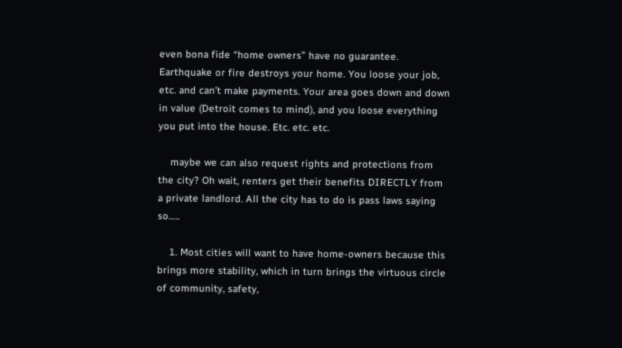even bona fide “home owners” have no guarantee. Earthquake or fire destroys your home. You loose your job, etc. and can’t make payments. Your area goes down and down in value (Detroit comes to mind), and you loose everything you put into the house. Etc. etc. etc.

    maybe we can also request rights and protections from the city? Oh wait, renters get their benefits DIRECTLY from a private landlord. All the city has to do is pass laws saying so…..

    1. Most cities will want to have home-owners because this brings more stability, which in turn brings the virtuous circle of community, safety,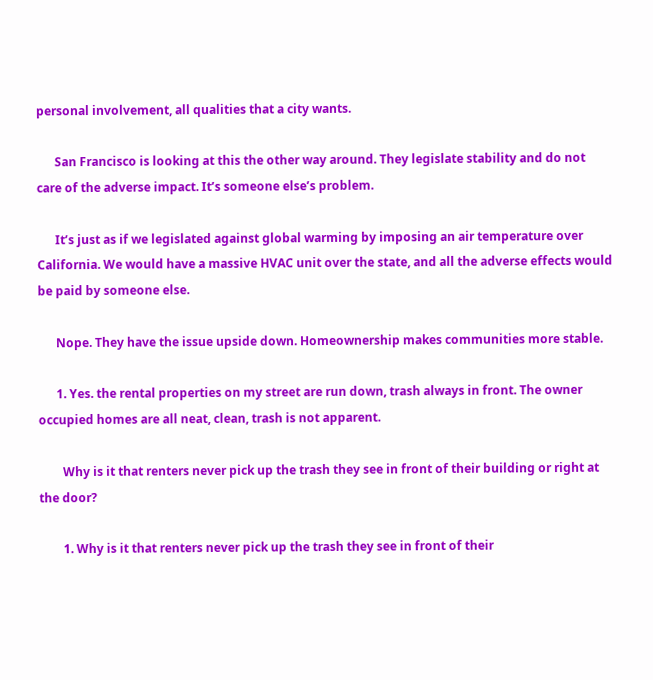personal involvement, all qualities that a city wants.

      San Francisco is looking at this the other way around. They legislate stability and do not care of the adverse impact. It’s someone else’s problem.

      It’s just as if we legislated against global warming by imposing an air temperature over California. We would have a massive HVAC unit over the state, and all the adverse effects would be paid by someone else.

      Nope. They have the issue upside down. Homeownership makes communities more stable.

      1. Yes. the rental properties on my street are run down, trash always in front. The owner occupied homes are all neat, clean, trash is not apparent.

        Why is it that renters never pick up the trash they see in front of their building or right at the door?

        1. Why is it that renters never pick up the trash they see in front of their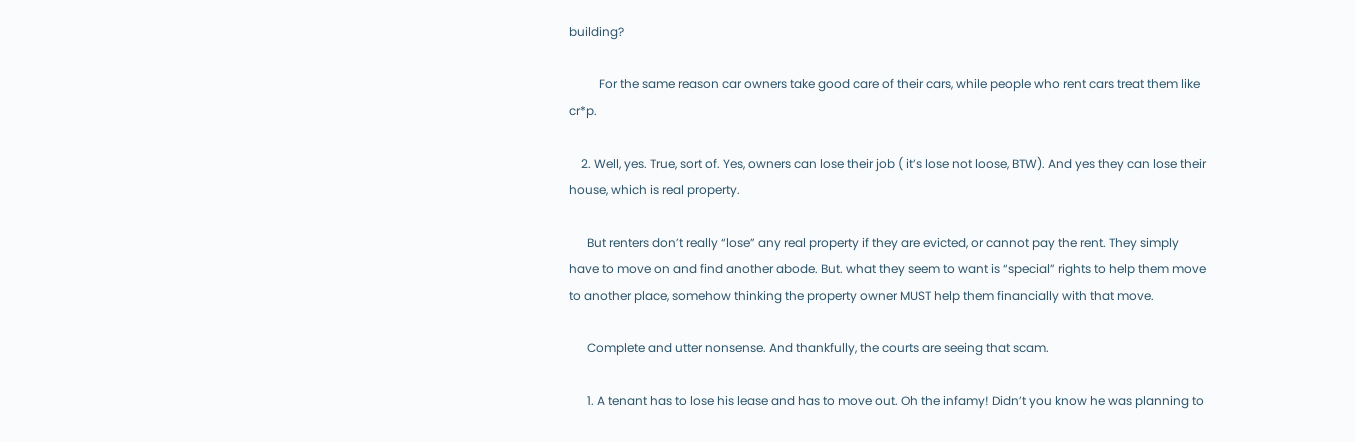building?

          For the same reason car owners take good care of their cars, while people who rent cars treat them like cr*p.

    2. Well, yes. True, sort of. Yes, owners can lose their job ( it’s lose not loose, BTW). And yes they can lose their house, which is real property.

      But renters don’t really “lose” any real property if they are evicted, or cannot pay the rent. They simply have to move on and find another abode. But. what they seem to want is “special” rights to help them move to another place, somehow thinking the property owner MUST help them financially with that move.

      Complete and utter nonsense. And thankfully, the courts are seeing that scam.

      1. A tenant has to lose his lease and has to move out. Oh the infamy! Didn’t you know he was planning to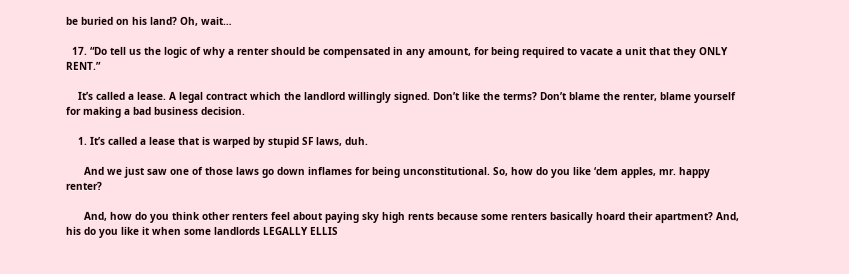be buried on his land? Oh, wait…

  17. “Do tell us the logic of why a renter should be compensated in any amount, for being required to vacate a unit that they ONLY RENT.”

    It’s called a lease. A legal contract which the landlord willingly signed. Don’t like the terms? Don’t blame the renter, blame yourself for making a bad business decision.

    1. It’s called a lease that is warped by stupid SF laws, duh.

      And we just saw one of those laws go down inflames for being unconstitutional. So, how do you like ‘dem apples, mr. happy renter?

      And, how do you think other renters feel about paying sky high rents because some renters basically hoard their apartment? And, his do you like it when some landlords LEGALLY ELLIS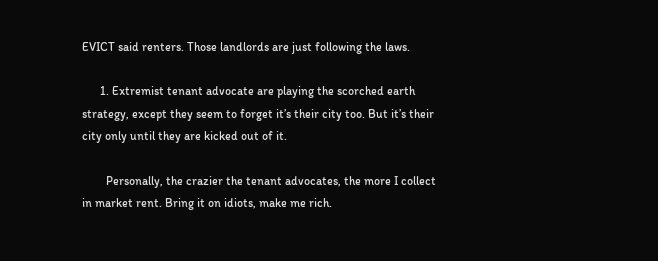EVICT said renters. Those landlords are just following the laws.

      1. Extremist tenant advocate are playing the scorched earth strategy, except they seem to forget it’s their city too. But it’s their city only until they are kicked out of it.

        Personally, the crazier the tenant advocates, the more I collect in market rent. Bring it on idiots, make me rich.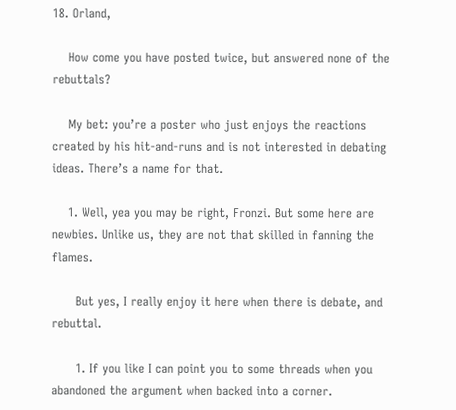18. Orland,

    How come you have posted twice, but answered none of the rebuttals?

    My bet: you’re a poster who just enjoys the reactions created by his hit-and-runs and is not interested in debating ideas. There’s a name for that.

    1. Well, yea you may be right, Fronzi. But some here are newbies. Unlike us, they are not that skilled in fanning the flames.

      But yes, I really enjoy it here when there is debate, and rebuttal.

      1. If you like I can point you to some threads when you abandoned the argument when backed into a corner.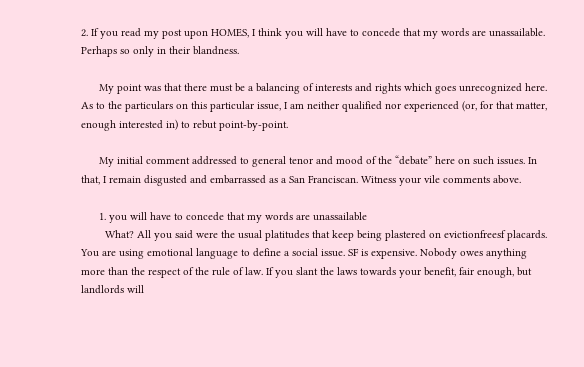2. If you read my post upon HOMES, I think you will have to concede that my words are unassailable. Perhaps so only in their blandness.

      My point was that there must be a balancing of interests and rights which goes unrecognized here. As to the particulars on this particular issue, I am neither qualified nor experienced (or, for that matter, enough interested in) to rebut point-by-point.

      My initial comment addressed to general tenor and mood of the “debate” here on such issues. In that, I remain disgusted and embarrassed as a San Franciscan. Witness your vile comments above.

      1. you will have to concede that my words are unassailable
        What? All you said were the usual platitudes that keep being plastered on evictionfreesf placards. You are using emotional language to define a social issue. SF is expensive. Nobody owes anything more than the respect of the rule of law. If you slant the laws towards your benefit, fair enough, but landlords will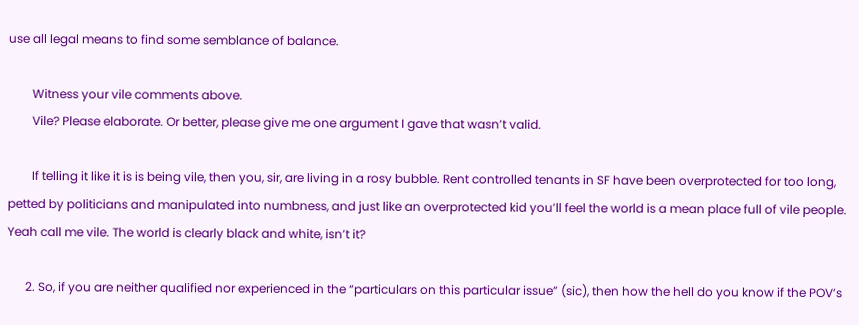use all legal means to find some semblance of balance.

        Witness your vile comments above.
        Vile? Please elaborate. Or better, please give me one argument I gave that wasn’t valid.

        If telling it like it is is being vile, then you, sir, are living in a rosy bubble. Rent controlled tenants in SF have been overprotected for too long, petted by politicians and manipulated into numbness, and just like an overprotected kid you’ll feel the world is a mean place full of vile people. Yeah call me vile. The world is clearly black and white, isn’t it?

      2. So, if you are neither qualified nor experienced in the “particulars on this particular issue” (sic), then how the hell do you know if the POV’s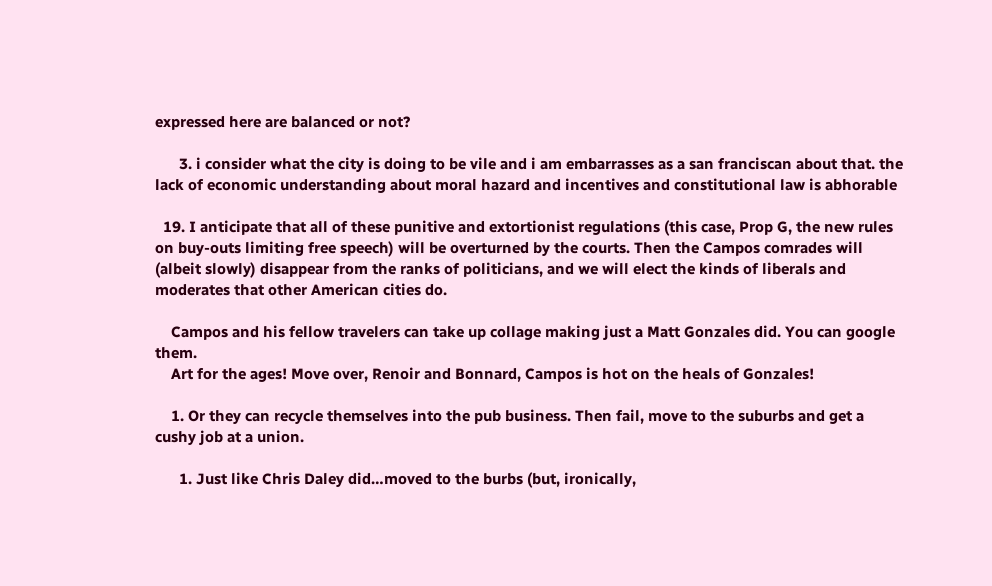expressed here are balanced or not?

      3. i consider what the city is doing to be vile and i am embarrasses as a san franciscan about that. the lack of economic understanding about moral hazard and incentives and constitutional law is abhorable

  19. I anticipate that all of these punitive and extortionist regulations (this case, Prop G, the new rules on buy-outs limiting free speech) will be overturned by the courts. Then the Campos comrades will (albeit slowly) disappear from the ranks of politicians, and we will elect the kinds of liberals and moderates that other American cities do.

    Campos and his fellow travelers can take up collage making just a Matt Gonzales did. You can google them.
    Art for the ages! Move over, Renoir and Bonnard, Campos is hot on the heals of Gonzales!

    1. Or they can recycle themselves into the pub business. Then fail, move to the suburbs and get a cushy job at a union.

      1. Just like Chris Daley did…moved to the burbs (but, ironically,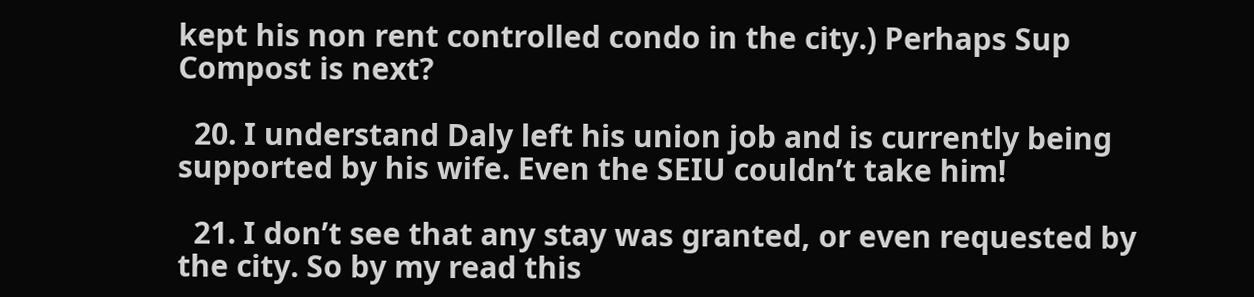kept his non rent controlled condo in the city.) Perhaps Sup Compost is next?

  20. I understand Daly left his union job and is currently being supported by his wife. Even the SEIU couldn’t take him!

  21. I don’t see that any stay was granted, or even requested by the city. So by my read this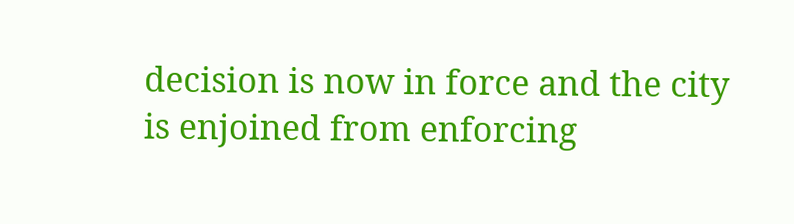decision is now in force and the city is enjoined from enforcing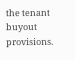the tenant buyout provisions.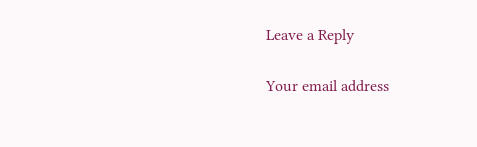Leave a Reply

Your email address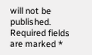will not be published. Required fields are marked *